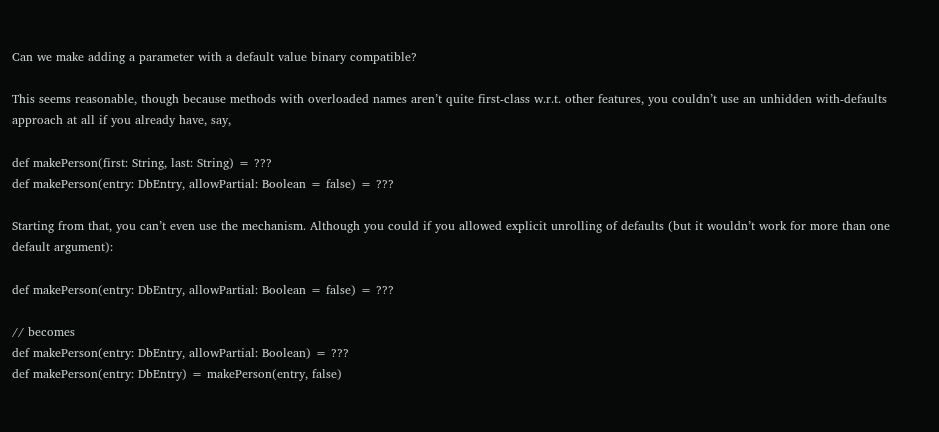Can we make adding a parameter with a default value binary compatible?

This seems reasonable, though because methods with overloaded names aren’t quite first-class w.r.t. other features, you couldn’t use an unhidden with-defaults approach at all if you already have, say,

def makePerson(first: String, last: String) = ???
def makePerson(entry: DbEntry, allowPartial: Boolean = false) = ???

Starting from that, you can’t even use the mechanism. Although you could if you allowed explicit unrolling of defaults (but it wouldn’t work for more than one default argument):

def makePerson(entry: DbEntry, allowPartial: Boolean = false) = ???

// becomes
def makePerson(entry: DbEntry, allowPartial: Boolean) = ???
def makePerson(entry: DbEntry) = makePerson(entry, false)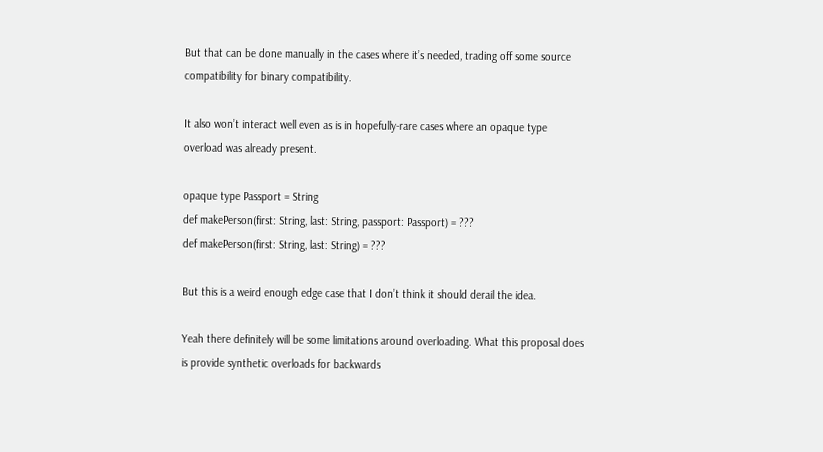But that can be done manually in the cases where it’s needed, trading off some source compatibility for binary compatibility.

It also won’t interact well even as is in hopefully-rare cases where an opaque type overload was already present.

opaque type Passport = String
def makePerson(first: String, last: String, passport: Passport) = ???
def makePerson(first: String, last: String) = ???

But this is a weird enough edge case that I don’t think it should derail the idea.

Yeah there definitely will be some limitations around overloading. What this proposal does is provide synthetic overloads for backwards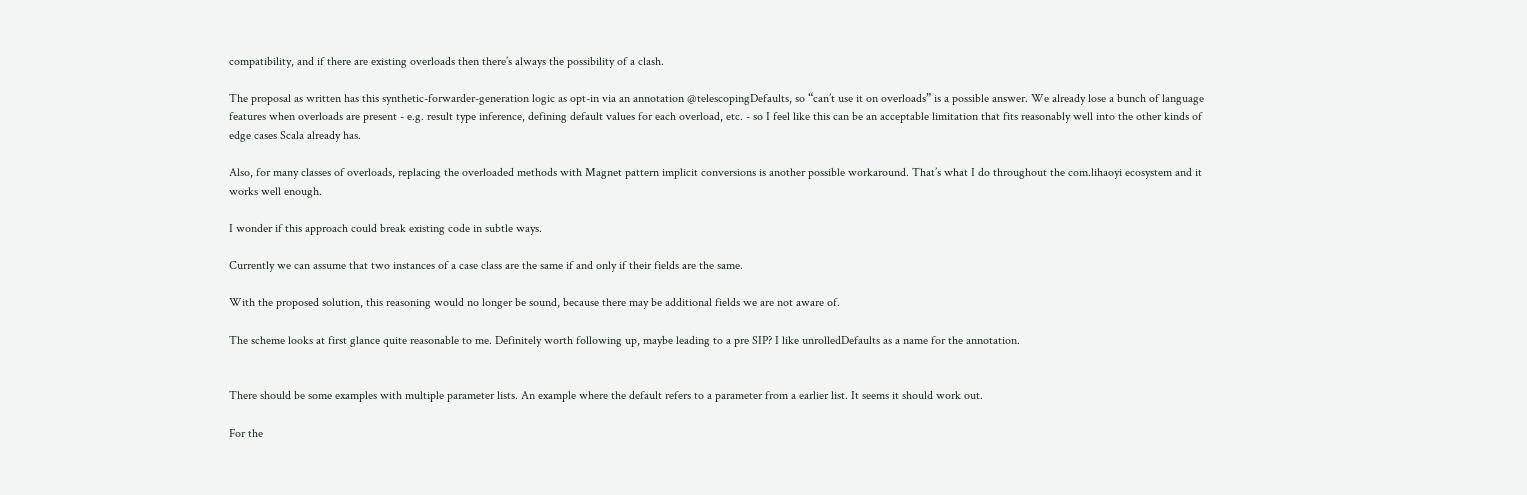compatibility, and if there are existing overloads then there’s always the possibility of a clash.

The proposal as written has this synthetic-forwarder-generation logic as opt-in via an annotation @telescopingDefaults, so “can’t use it on overloads” is a possible answer. We already lose a bunch of language features when overloads are present - e.g. result type inference, defining default values for each overload, etc. - so I feel like this can be an acceptable limitation that fits reasonably well into the other kinds of edge cases Scala already has.

Also, for many classes of overloads, replacing the overloaded methods with Magnet pattern implicit conversions is another possible workaround. That’s what I do throughout the com.lihaoyi ecosystem and it works well enough.

I wonder if this approach could break existing code in subtle ways.

Currently we can assume that two instances of a case class are the same if and only if their fields are the same.

With the proposed solution, this reasoning would no longer be sound, because there may be additional fields we are not aware of.

The scheme looks at first glance quite reasonable to me. Definitely worth following up, maybe leading to a pre SIP? I like unrolledDefaults as a name for the annotation.


There should be some examples with multiple parameter lists. An example where the default refers to a parameter from a earlier list. It seems it should work out.

For the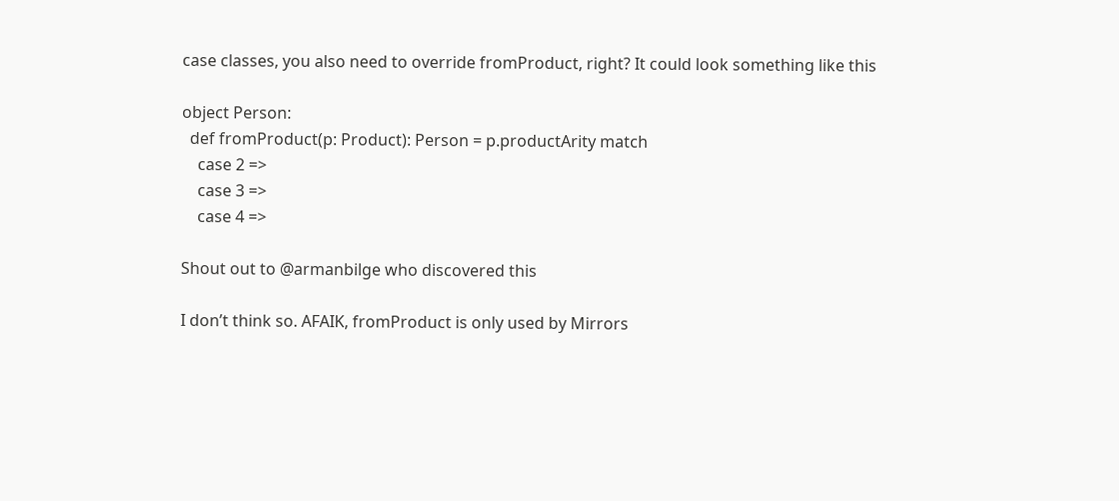case classes, you also need to override fromProduct, right? It could look something like this

object Person:
  def fromProduct(p: Product): Person = p.productArity match
    case 2 =>
    case 3 =>
    case 4 =>

Shout out to @armanbilge who discovered this

I don’t think so. AFAIK, fromProduct is only used by Mirrors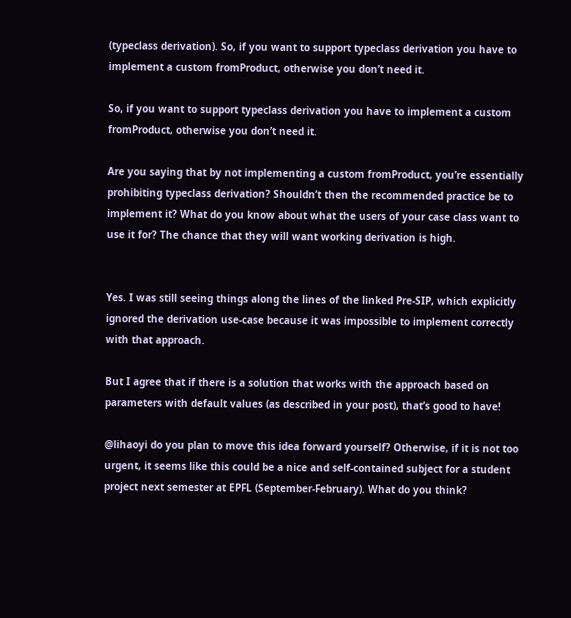(typeclass derivation). So, if you want to support typeclass derivation you have to implement a custom fromProduct, otherwise you don’t need it.

So, if you want to support typeclass derivation you have to implement a custom fromProduct, otherwise you don’t need it.

Are you saying that by not implementing a custom fromProduct, you’re essentially prohibiting typeclass derivation? Shouldn’t then the recommended practice be to implement it? What do you know about what the users of your case class want to use it for? The chance that they will want working derivation is high.


Yes. I was still seeing things along the lines of the linked Pre-SIP, which explicitly ignored the derivation use-case because it was impossible to implement correctly with that approach.

But I agree that if there is a solution that works with the approach based on parameters with default values (as described in your post), that’s good to have!

@lihaoyi do you plan to move this idea forward yourself? Otherwise, if it is not too urgent, it seems like this could be a nice and self-contained subject for a student project next semester at EPFL (September-February). What do you think?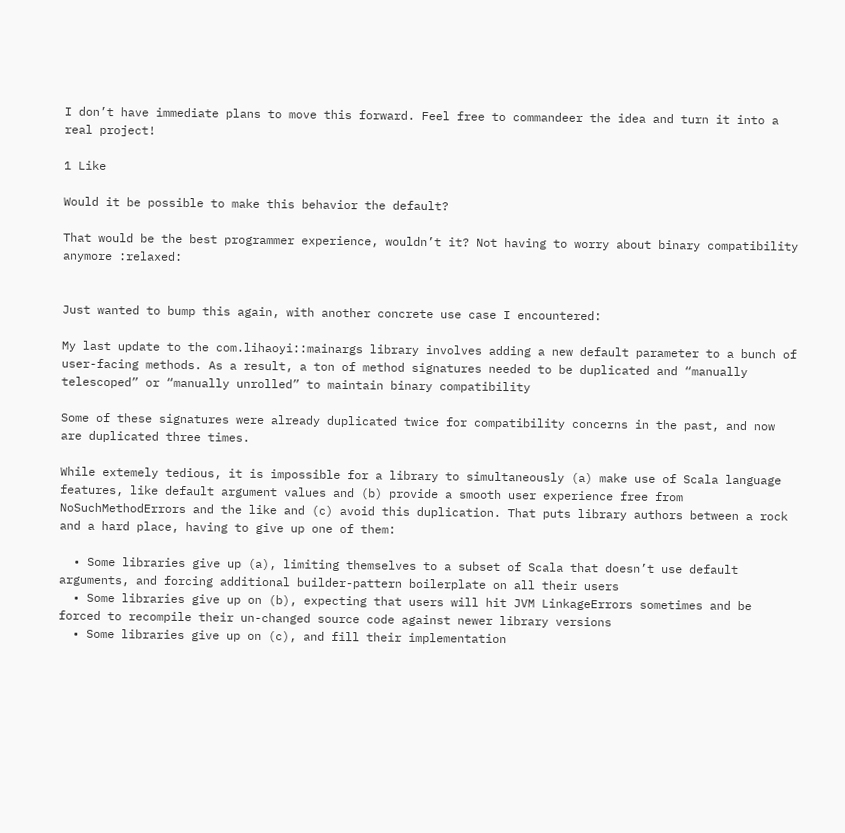I don’t have immediate plans to move this forward. Feel free to commandeer the idea and turn it into a real project!

1 Like

Would it be possible to make this behavior the default?

That would be the best programmer experience, wouldn’t it? Not having to worry about binary compatibility anymore :relaxed:


Just wanted to bump this again, with another concrete use case I encountered:

My last update to the com.lihaoyi::mainargs library involves adding a new default parameter to a bunch of user-facing methods. As a result, a ton of method signatures needed to be duplicated and “manually telescoped” or “manually unrolled” to maintain binary compatibility

Some of these signatures were already duplicated twice for compatibility concerns in the past, and now are duplicated three times.

While extemely tedious, it is impossible for a library to simultaneously (a) make use of Scala language features, like default argument values and (b) provide a smooth user experience free from NoSuchMethodErrors and the like and (c) avoid this duplication. That puts library authors between a rock and a hard place, having to give up one of them:

  • Some libraries give up (a), limiting themselves to a subset of Scala that doesn’t use default arguments, and forcing additional builder-pattern boilerplate on all their users
  • Some libraries give up on (b), expecting that users will hit JVM LinkageErrors sometimes and be forced to recompile their un-changed source code against newer library versions
  • Some libraries give up on (c), and fill their implementation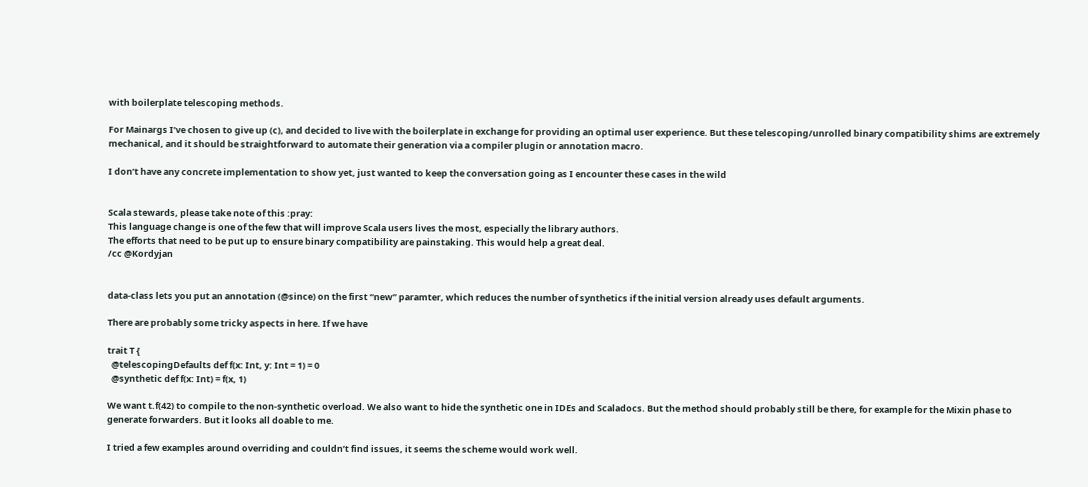with boilerplate telescoping methods.

For Mainargs I’ve chosen to give up (c), and decided to live with the boilerplate in exchange for providing an optimal user experience. But these telescoping/unrolled binary compatibility shims are extremely mechanical, and it should be straightforward to automate their generation via a compiler plugin or annotation macro.

I don’t have any concrete implementation to show yet, just wanted to keep the conversation going as I encounter these cases in the wild


Scala stewards, please take note of this :pray:
This language change is one of the few that will improve Scala users lives the most, especially the library authors.
The efforts that need to be put up to ensure binary compatibility are painstaking. This would help a great deal.
/cc @Kordyjan


data-class lets you put an annotation (@since) on the first “new” paramter, which reduces the number of synthetics if the initial version already uses default arguments.

There are probably some tricky aspects in here. If we have

trait T {
  @telescopingDefaults def f(x: Int, y: Int = 1) = 0
  @synthetic def f(x: Int) = f(x, 1)

We want t.f(42) to compile to the non-synthetic overload. We also want to hide the synthetic one in IDEs and Scaladocs. But the method should probably still be there, for example for the Mixin phase to generate forwarders. But it looks all doable to me.

I tried a few examples around overriding and couldn’t find issues, it seems the scheme would work well.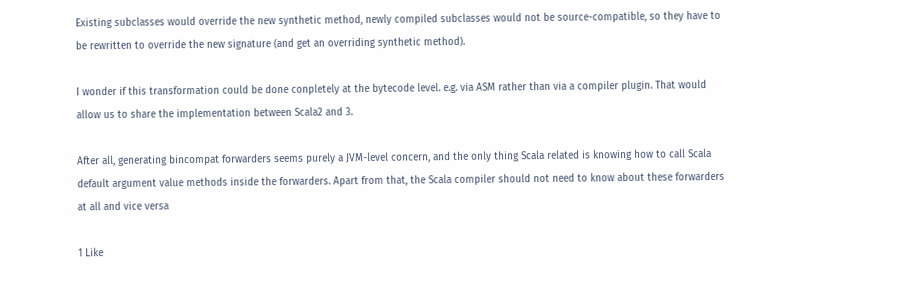Existing subclasses would override the new synthetic method, newly compiled subclasses would not be source-compatible, so they have to be rewritten to override the new signature (and get an overriding synthetic method).

I wonder if this transformation could be done conpletely at the bytecode level. e.g. via ASM rather than via a compiler plugin. That would allow us to share the implementation between Scala2 and 3.

After all, generating bincompat forwarders seems purely a JVM-level concern, and the only thing Scala related is knowing how to call Scala default argument value methods inside the forwarders. Apart from that, the Scala compiler should not need to know about these forwarders at all and vice versa

1 Like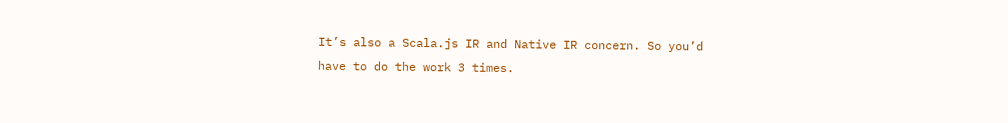It’s also a Scala.js IR and Native IR concern. So you’d have to do the work 3 times.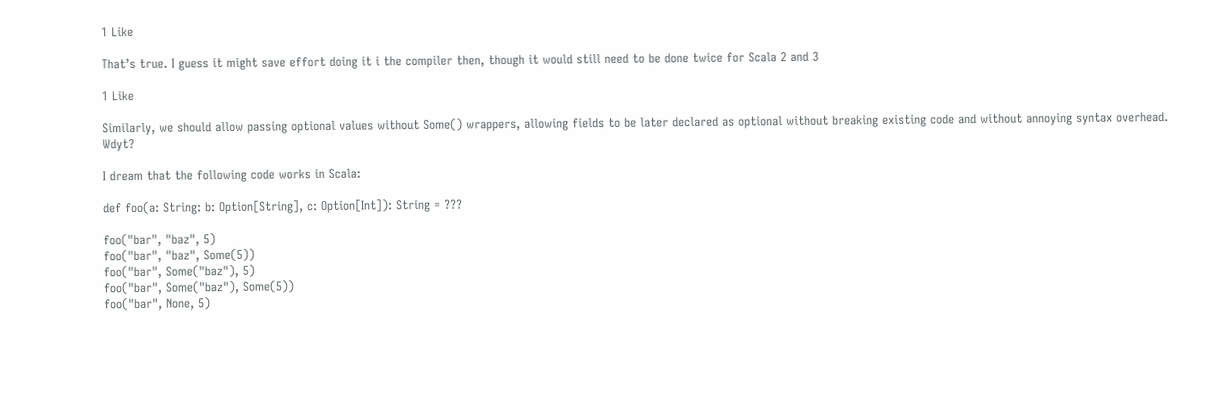1 Like

That’s true. I guess it might save effort doing it i the compiler then, though it would still need to be done twice for Scala 2 and 3

1 Like

Similarly, we should allow passing optional values without Some() wrappers, allowing fields to be later declared as optional without breaking existing code and without annoying syntax overhead. Wdyt?

I dream that the following code works in Scala:

def foo(a: String: b: Option[String], c: Option[Int]): String = ???

foo("bar", "baz", 5)
foo("bar", "baz", Some(5))
foo("bar", Some("baz"), 5)
foo("bar", Some("baz"), Some(5))
foo("bar", None, 5)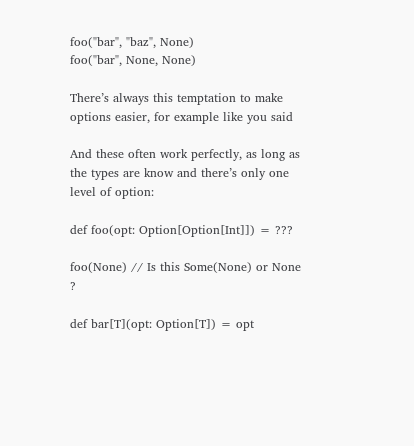foo("bar", "baz", None)
foo("bar", None, None)

There’s always this temptation to make options easier, for example like you said

And these often work perfectly, as long as the types are know and there’s only one level of option:

def foo(opt: Option[Option[Int]]) = ???

foo(None) // Is this Some(None) or None ?

def bar[T](opt: Option[T]) = opt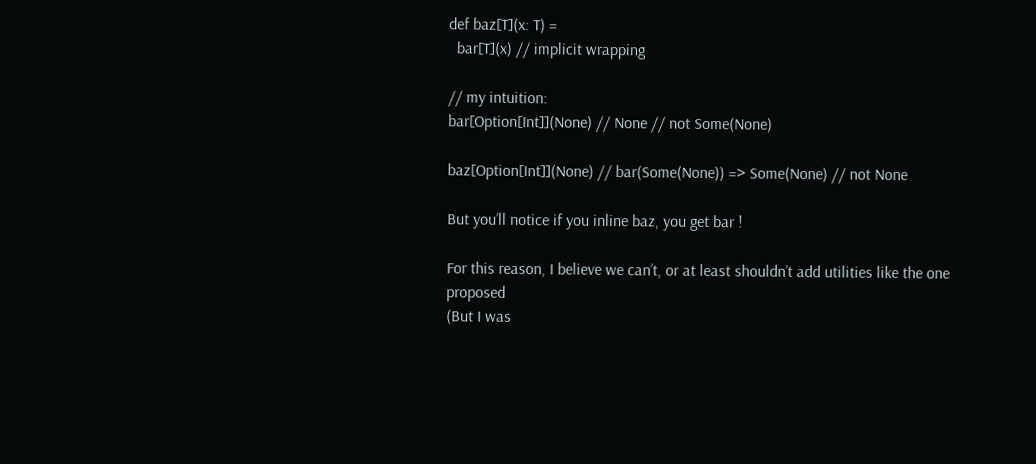def baz[T](x: T) =
  bar[T](x) // implicit wrapping

// my intuition:
bar[Option[Int]](None) // None // not Some(None)

baz[Option[Int]](None) // bar(Some(None)) => Some(None) // not None

But you’ll notice if you inline baz, you get bar !

For this reason, I believe we can’t, or at least shouldn’t add utilities like the one proposed
(But I was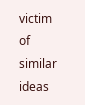victim of similar ideas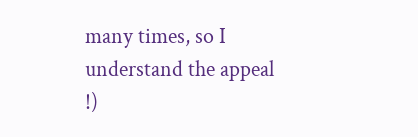many times, so I understand the appeal !)